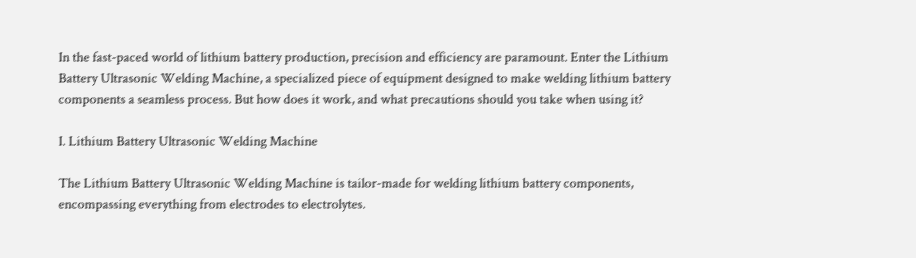In the fast-paced world of lithium battery production, precision and efficiency are paramount. Enter the Lithium Battery Ultrasonic Welding Machine, a specialized piece of equipment designed to make welding lithium battery components a seamless process. But how does it work, and what precautions should you take when using it?

I. Lithium Battery Ultrasonic Welding Machine

The Lithium Battery Ultrasonic Welding Machine is tailor-made for welding lithium battery components, encompassing everything from electrodes to electrolytes.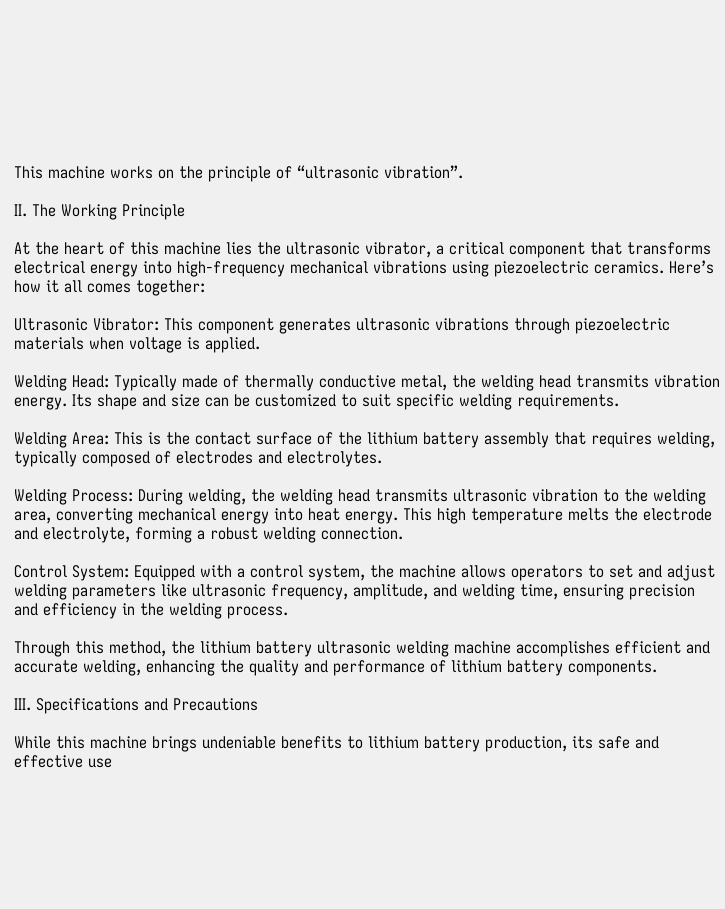This machine works on the principle of “ultrasonic vibration”.

II. The Working Principle

At the heart of this machine lies the ultrasonic vibrator, a critical component that transforms electrical energy into high-frequency mechanical vibrations using piezoelectric ceramics. Here’s how it all comes together:

Ultrasonic Vibrator: This component generates ultrasonic vibrations through piezoelectric materials when voltage is applied.

Welding Head: Typically made of thermally conductive metal, the welding head transmits vibration energy. Its shape and size can be customized to suit specific welding requirements.

Welding Area: This is the contact surface of the lithium battery assembly that requires welding, typically composed of electrodes and electrolytes.

Welding Process: During welding, the welding head transmits ultrasonic vibration to the welding area, converting mechanical energy into heat energy. This high temperature melts the electrode and electrolyte, forming a robust welding connection.

Control System: Equipped with a control system, the machine allows operators to set and adjust welding parameters like ultrasonic frequency, amplitude, and welding time, ensuring precision and efficiency in the welding process.

Through this method, the lithium battery ultrasonic welding machine accomplishes efficient and accurate welding, enhancing the quality and performance of lithium battery components.

III. Specifications and Precautions

While this machine brings undeniable benefits to lithium battery production, its safe and effective use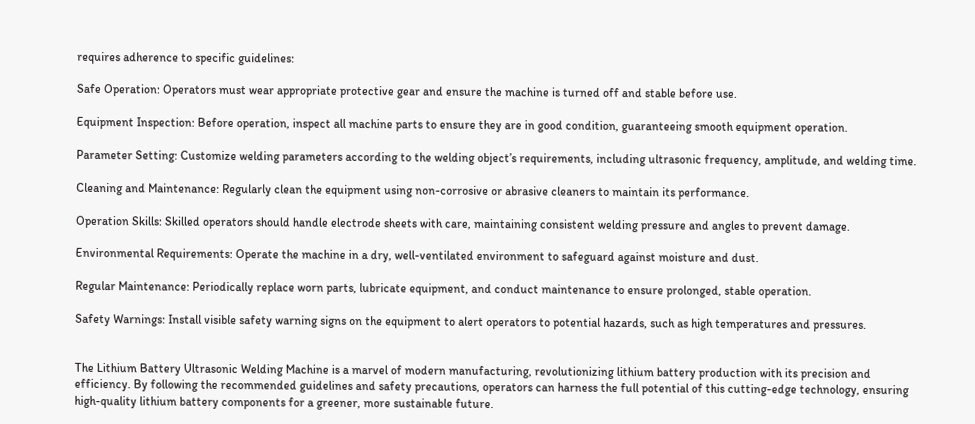requires adherence to specific guidelines:

Safe Operation: Operators must wear appropriate protective gear and ensure the machine is turned off and stable before use.

Equipment Inspection: Before operation, inspect all machine parts to ensure they are in good condition, guaranteeing smooth equipment operation.

Parameter Setting: Customize welding parameters according to the welding object’s requirements, including ultrasonic frequency, amplitude, and welding time.

Cleaning and Maintenance: Regularly clean the equipment using non-corrosive or abrasive cleaners to maintain its performance.

Operation Skills: Skilled operators should handle electrode sheets with care, maintaining consistent welding pressure and angles to prevent damage.

Environmental Requirements: Operate the machine in a dry, well-ventilated environment to safeguard against moisture and dust.

Regular Maintenance: Periodically replace worn parts, lubricate equipment, and conduct maintenance to ensure prolonged, stable operation.

Safety Warnings: Install visible safety warning signs on the equipment to alert operators to potential hazards, such as high temperatures and pressures.


The Lithium Battery Ultrasonic Welding Machine is a marvel of modern manufacturing, revolutionizing lithium battery production with its precision and efficiency. By following the recommended guidelines and safety precautions, operators can harness the full potential of this cutting-edge technology, ensuring high-quality lithium battery components for a greener, more sustainable future.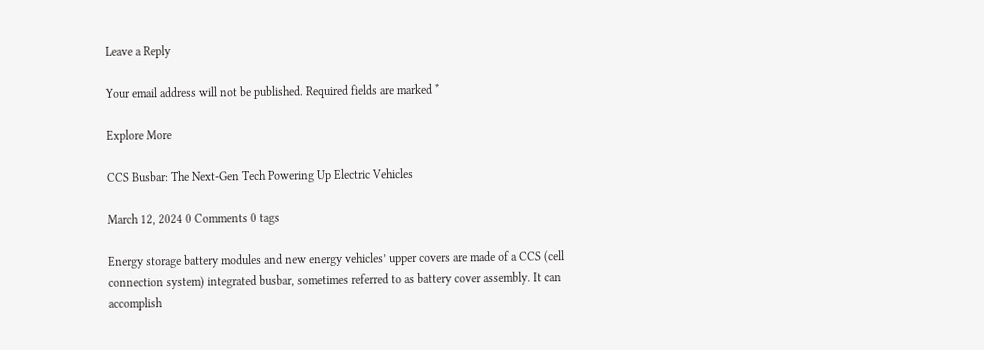Leave a Reply

Your email address will not be published. Required fields are marked *

Explore More

CCS Busbar: The Next-Gen Tech Powering Up Electric Vehicles

March 12, 2024 0 Comments 0 tags

Energy storage battery modules and new energy vehicles’ upper covers are made of a CCS (cell connection system) integrated busbar, sometimes referred to as battery cover assembly. It can accomplish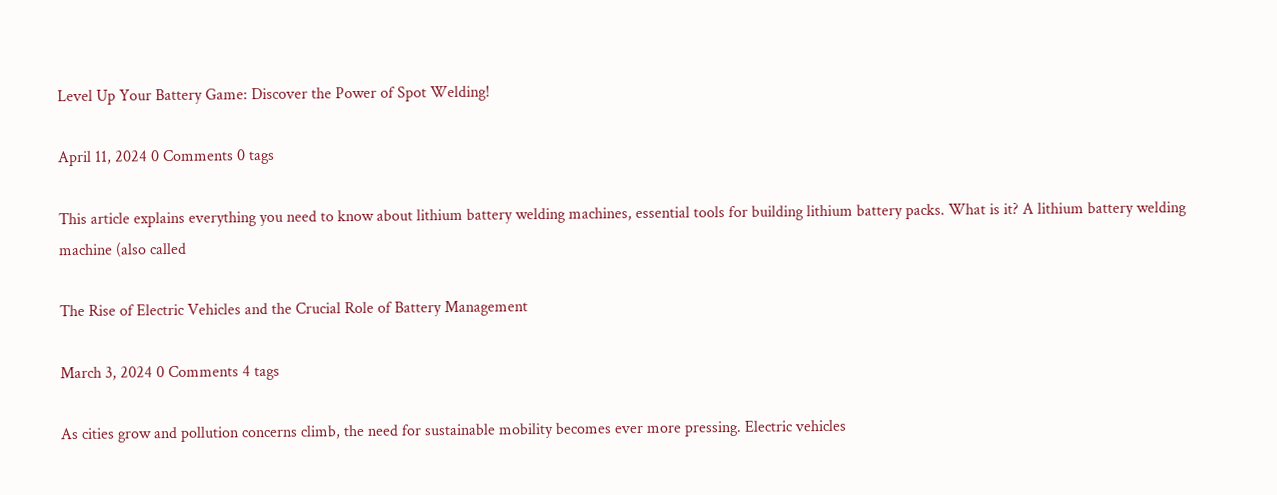Level Up Your Battery Game: Discover the Power of Spot Welding!

April 11, 2024 0 Comments 0 tags

This article explains everything you need to know about lithium battery welding machines, essential tools for building lithium battery packs. What is it? A lithium battery welding machine (also called

The Rise of Electric Vehicles and the Crucial Role of Battery Management

March 3, 2024 0 Comments 4 tags

As cities grow and pollution concerns climb, the need for sustainable mobility becomes ever more pressing. Electric vehicles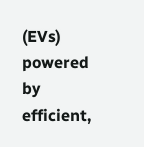(EVs) powered by efficient,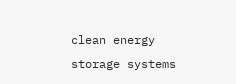clean energy storage systems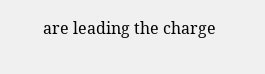are leading the charge